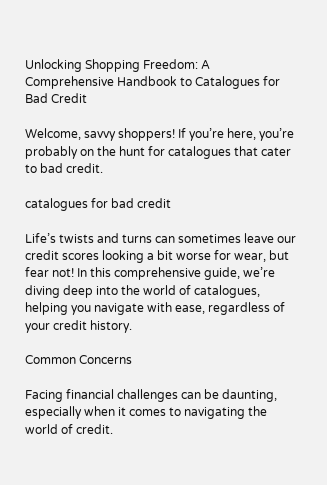Unlocking Shopping Freedom: A Comprehensive Handbook to Catalogues for Bad Credit

Welcome, savvy shoppers! If you’re here, you’re probably on the hunt for catalogues that cater to bad credit.

catalogues for bad credit

Life’s twists and turns can sometimes leave our credit scores looking a bit worse for wear, but fear not! In this comprehensive guide, we’re diving deep into the world of catalogues, helping you navigate with ease, regardless of your credit history.

Common Concerns

Facing financial challenges can be daunting, especially when it comes to navigating the world of credit.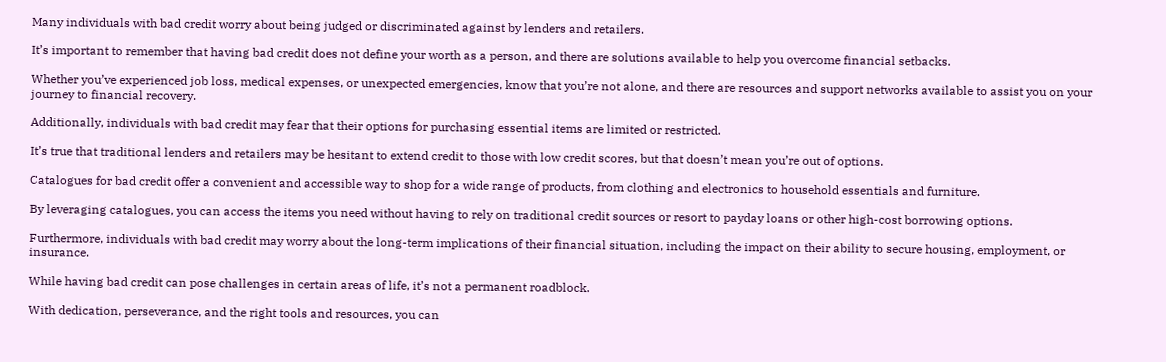Many individuals with bad credit worry about being judged or discriminated against by lenders and retailers.

It’s important to remember that having bad credit does not define your worth as a person, and there are solutions available to help you overcome financial setbacks.

Whether you’ve experienced job loss, medical expenses, or unexpected emergencies, know that you’re not alone, and there are resources and support networks available to assist you on your journey to financial recovery.

Additionally, individuals with bad credit may fear that their options for purchasing essential items are limited or restricted.

It’s true that traditional lenders and retailers may be hesitant to extend credit to those with low credit scores, but that doesn’t mean you’re out of options.

Catalogues for bad credit offer a convenient and accessible way to shop for a wide range of products, from clothing and electronics to household essentials and furniture.

By leveraging catalogues, you can access the items you need without having to rely on traditional credit sources or resort to payday loans or other high-cost borrowing options.

Furthermore, individuals with bad credit may worry about the long-term implications of their financial situation, including the impact on their ability to secure housing, employment, or insurance.

While having bad credit can pose challenges in certain areas of life, it’s not a permanent roadblock.

With dedication, perseverance, and the right tools and resources, you can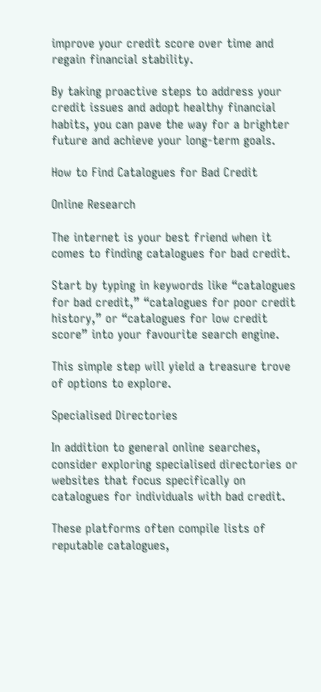improve your credit score over time and regain financial stability.

By taking proactive steps to address your credit issues and adopt healthy financial habits, you can pave the way for a brighter future and achieve your long-term goals.

How to Find Catalogues for Bad Credit

Online Research

The internet is your best friend when it comes to finding catalogues for bad credit.

Start by typing in keywords like “catalogues for bad credit,” “catalogues for poor credit history,” or “catalogues for low credit score” into your favourite search engine.

This simple step will yield a treasure trove of options to explore.

Specialised Directories

In addition to general online searches, consider exploring specialised directories or websites that focus specifically on catalogues for individuals with bad credit.

These platforms often compile lists of reputable catalogues,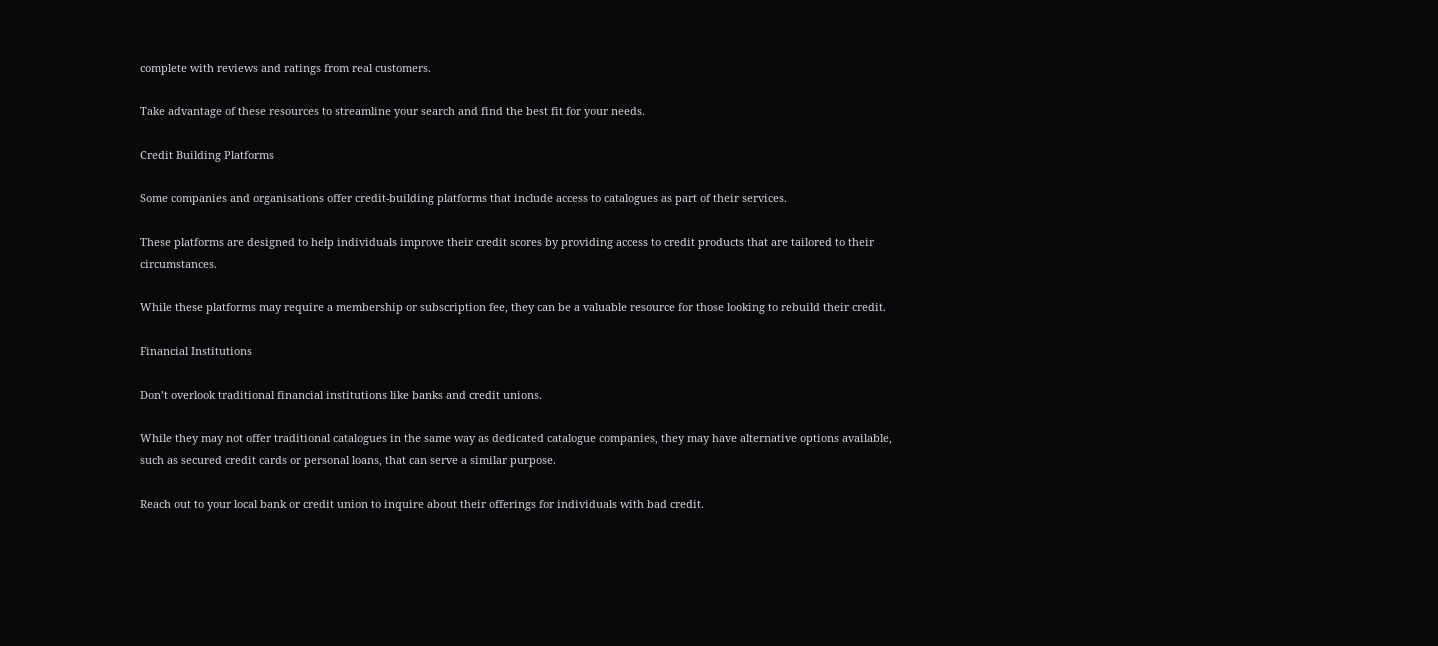complete with reviews and ratings from real customers.

Take advantage of these resources to streamline your search and find the best fit for your needs.

Credit Building Platforms

Some companies and organisations offer credit-building platforms that include access to catalogues as part of their services.

These platforms are designed to help individuals improve their credit scores by providing access to credit products that are tailored to their circumstances.

While these platforms may require a membership or subscription fee, they can be a valuable resource for those looking to rebuild their credit.

Financial Institutions

Don’t overlook traditional financial institutions like banks and credit unions.

While they may not offer traditional catalogues in the same way as dedicated catalogue companies, they may have alternative options available, such as secured credit cards or personal loans, that can serve a similar purpose.

Reach out to your local bank or credit union to inquire about their offerings for individuals with bad credit.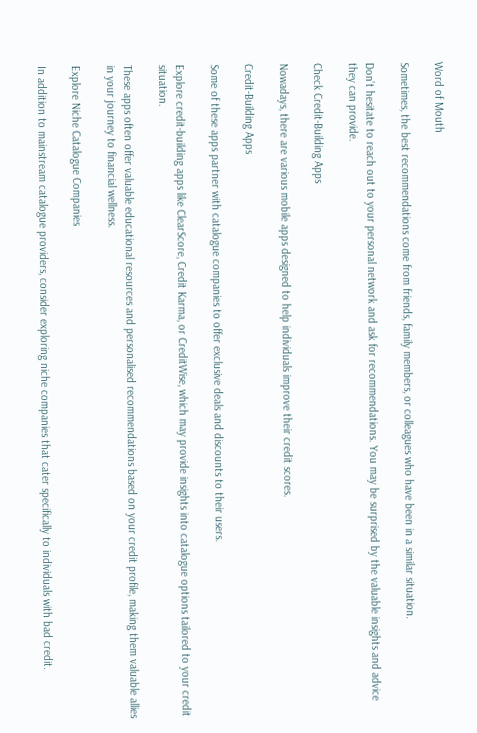Word of Mouth

Sometimes, the best recommendations come from friends, family members, or colleagues who have been in a similar situation.

Don’t hesitate to reach out to your personal network and ask for recommendations. You may be surprised by the valuable insights and advice they can provide.

Check Credit-Building Apps

Nowadays, there are various mobile apps designed to help individuals improve their credit scores.

Credit-Building Apps

Some of these apps partner with catalogue companies to offer exclusive deals and discounts to their users.

Explore credit-building apps like ClearScore, Credit Karma, or CreditWise, which may provide insights into catalogue options tailored to your credit situation.

These apps often offer valuable educational resources and personalised recommendations based on your credit profile, making them valuable allies in your journey to financial wellness.

Explore Niche Catalogue Companies

In addition to mainstream catalogue providers, consider exploring niche companies that cater specifically to individuals with bad credit.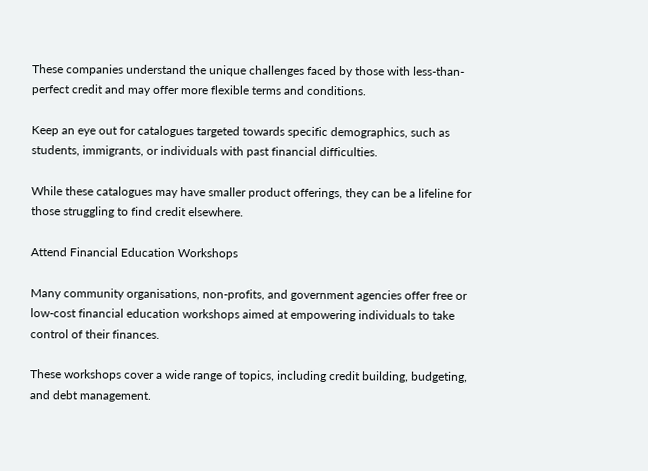These companies understand the unique challenges faced by those with less-than-perfect credit and may offer more flexible terms and conditions.

Keep an eye out for catalogues targeted towards specific demographics, such as students, immigrants, or individuals with past financial difficulties.

While these catalogues may have smaller product offerings, they can be a lifeline for those struggling to find credit elsewhere.

Attend Financial Education Workshops

Many community organisations, non-profits, and government agencies offer free or low-cost financial education workshops aimed at empowering individuals to take control of their finances.

These workshops cover a wide range of topics, including credit building, budgeting, and debt management.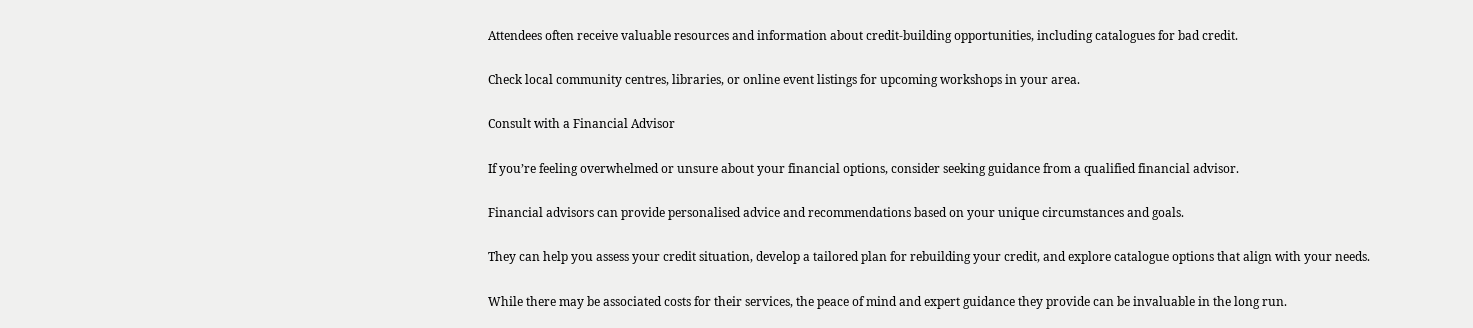Attendees often receive valuable resources and information about credit-building opportunities, including catalogues for bad credit.

Check local community centres, libraries, or online event listings for upcoming workshops in your area.

Consult with a Financial Advisor

If you’re feeling overwhelmed or unsure about your financial options, consider seeking guidance from a qualified financial advisor.

Financial advisors can provide personalised advice and recommendations based on your unique circumstances and goals.

They can help you assess your credit situation, develop a tailored plan for rebuilding your credit, and explore catalogue options that align with your needs.

While there may be associated costs for their services, the peace of mind and expert guidance they provide can be invaluable in the long run.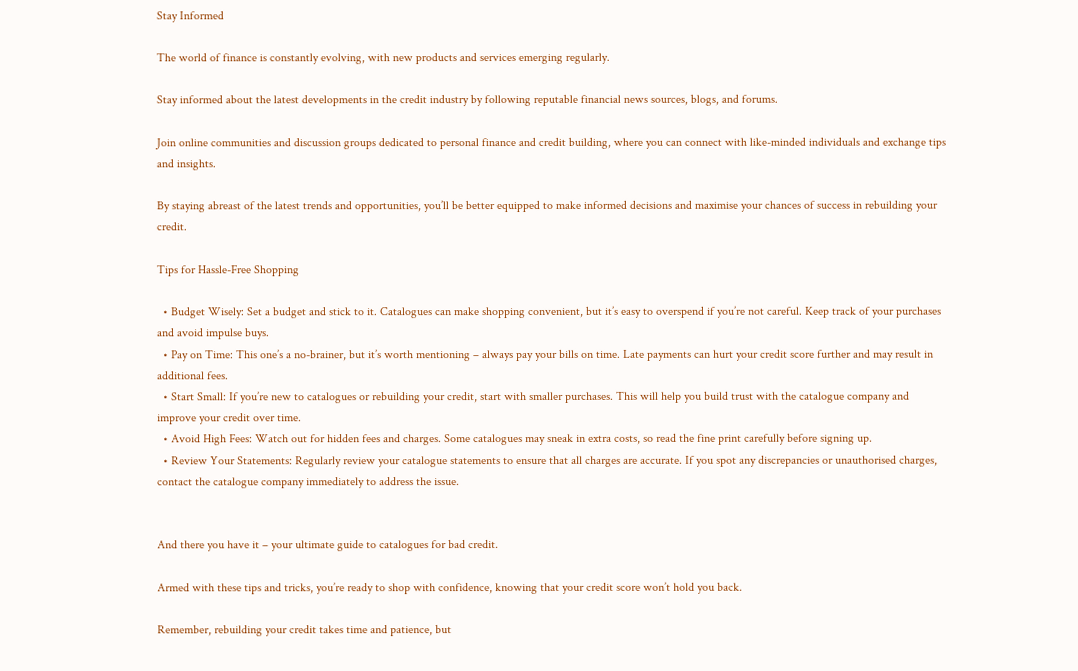Stay Informed

The world of finance is constantly evolving, with new products and services emerging regularly.

Stay informed about the latest developments in the credit industry by following reputable financial news sources, blogs, and forums.

Join online communities and discussion groups dedicated to personal finance and credit building, where you can connect with like-minded individuals and exchange tips and insights.

By staying abreast of the latest trends and opportunities, you’ll be better equipped to make informed decisions and maximise your chances of success in rebuilding your credit.

Tips for Hassle-Free Shopping

  • Budget Wisely: Set a budget and stick to it. Catalogues can make shopping convenient, but it’s easy to overspend if you’re not careful. Keep track of your purchases and avoid impulse buys.
  • Pay on Time: This one’s a no-brainer, but it’s worth mentioning – always pay your bills on time. Late payments can hurt your credit score further and may result in additional fees.
  • Start Small: If you’re new to catalogues or rebuilding your credit, start with smaller purchases. This will help you build trust with the catalogue company and improve your credit over time.
  • Avoid High Fees: Watch out for hidden fees and charges. Some catalogues may sneak in extra costs, so read the fine print carefully before signing up.
  • Review Your Statements: Regularly review your catalogue statements to ensure that all charges are accurate. If you spot any discrepancies or unauthorised charges, contact the catalogue company immediately to address the issue.


And there you have it – your ultimate guide to catalogues for bad credit.

Armed with these tips and tricks, you’re ready to shop with confidence, knowing that your credit score won’t hold you back.

Remember, rebuilding your credit takes time and patience, but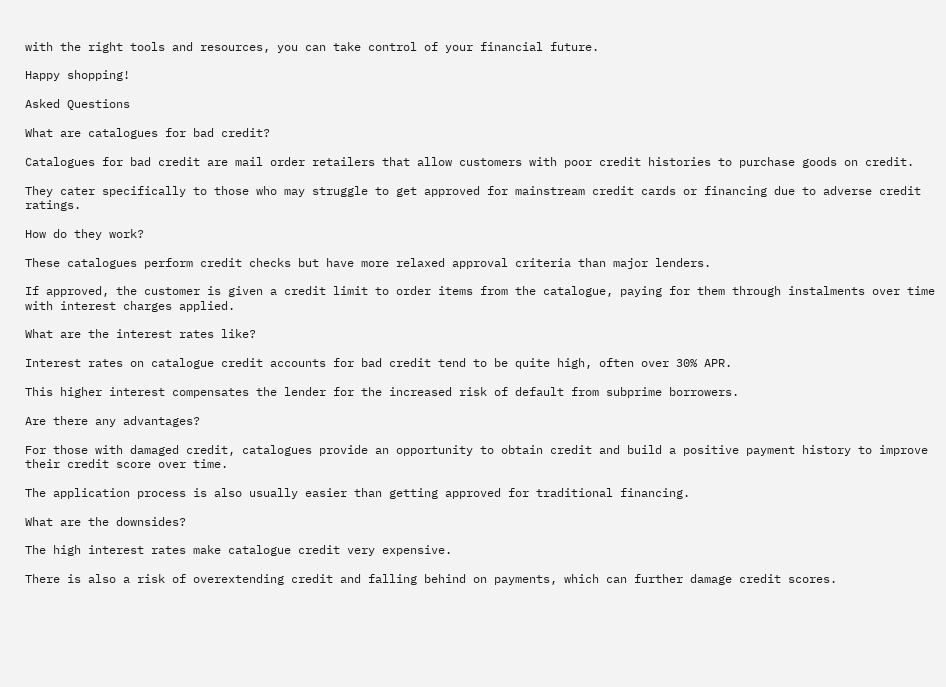with the right tools and resources, you can take control of your financial future.

Happy shopping!

Asked Questions

What are catalogues for bad credit?

Catalogues for bad credit are mail order retailers that allow customers with poor credit histories to purchase goods on credit.

They cater specifically to those who may struggle to get approved for mainstream credit cards or financing due to adverse credit ratings.

How do they work?

These catalogues perform credit checks but have more relaxed approval criteria than major lenders.

If approved, the customer is given a credit limit to order items from the catalogue, paying for them through instalments over time with interest charges applied.

What are the interest rates like?

Interest rates on catalogue credit accounts for bad credit tend to be quite high, often over 30% APR.

This higher interest compensates the lender for the increased risk of default from subprime borrowers.

Are there any advantages?

For those with damaged credit, catalogues provide an opportunity to obtain credit and build a positive payment history to improve their credit score over time.

The application process is also usually easier than getting approved for traditional financing.

What are the downsides?

The high interest rates make catalogue credit very expensive.

There is also a risk of overextending credit and falling behind on payments, which can further damage credit scores.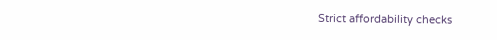Strict affordability checks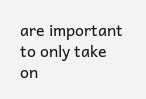are important to only take on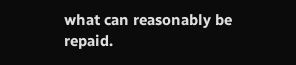what can reasonably be repaid.